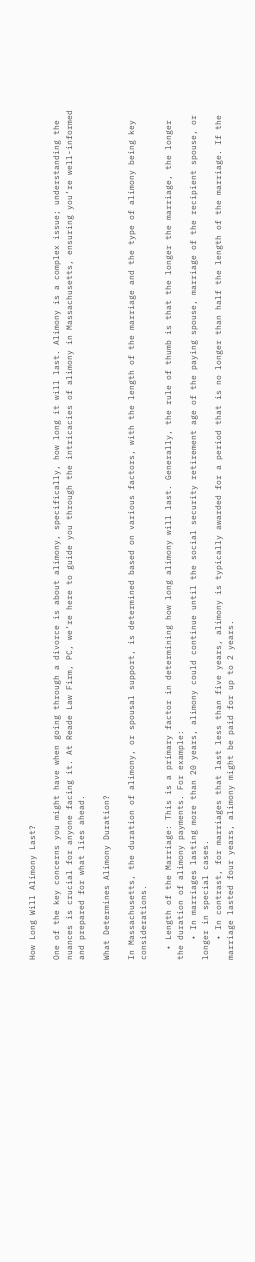How Long Will Alimony Last?

One of the key concerns you might have when going through a divorce is about alimony, specifically, how long it will last. Alimony is a complex issue; understanding the nuances is crucial for anyone facing it. At Reade Law Firm, PC, we’re here to guide you through the intricacies of alimony in Massachusetts, ensuring you’re well-informed and prepared for what lies ahead.

What Determines Alimony Duration?

In Massachusetts, the duration of alimony, or spousal support, is determined based on various factors, with the length of the marriage and the type of alimony being key considerations.

  • Length of the Marriage: This is a primary factor in determining how long alimony will last. Generally, the rule of thumb is that the longer the marriage, the longer the duration of alimony payments. For example:
    • In marriages lasting more than 20 years, alimony could continue until the social security retirement age of the paying spouse, marriage of the recipient spouse, or longer in special cases.
    • In contrast, for marriages that last less than five years, alimony is typically awarded for a period that is no longer than half the length of the marriage. If the marriage lasted four years, alimony might be paid for up to 2 years.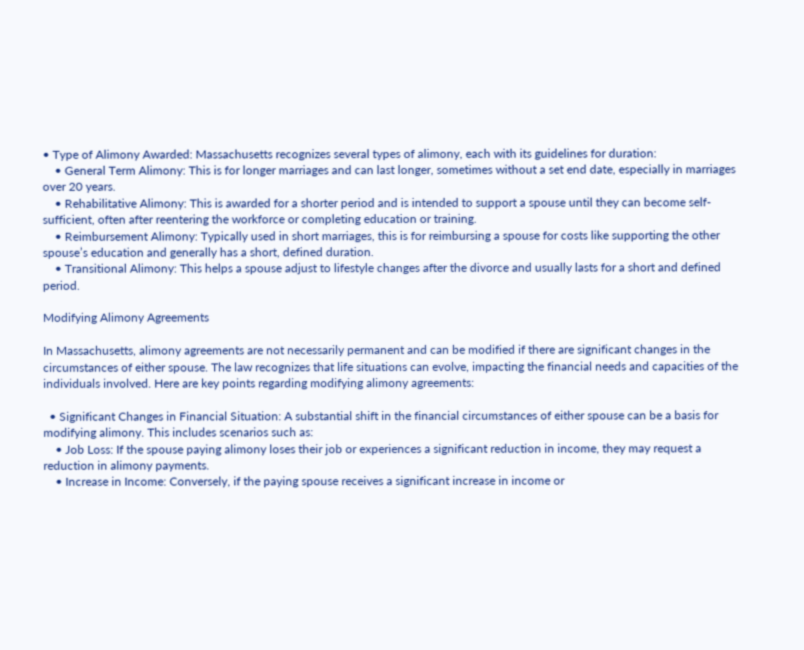• Type of Alimony Awarded: Massachusetts recognizes several types of alimony, each with its guidelines for duration:
    • General Term Alimony: This is for longer marriages and can last longer, sometimes without a set end date, especially in marriages over 20 years.
    • Rehabilitative Alimony: This is awarded for a shorter period and is intended to support a spouse until they can become self-sufficient, often after reentering the workforce or completing education or training.
    • Reimbursement Alimony: Typically used in short marriages, this is for reimbursing a spouse for costs like supporting the other spouse’s education and generally has a short, defined duration.
    • Transitional Alimony: This helps a spouse adjust to lifestyle changes after the divorce and usually lasts for a short and defined period.

Modifying Alimony Agreements

In Massachusetts, alimony agreements are not necessarily permanent and can be modified if there are significant changes in the circumstances of either spouse. The law recognizes that life situations can evolve, impacting the financial needs and capacities of the individuals involved. Here are key points regarding modifying alimony agreements:

  • Significant Changes in Financial Situation: A substantial shift in the financial circumstances of either spouse can be a basis for modifying alimony. This includes scenarios such as:
    • Job Loss: If the spouse paying alimony loses their job or experiences a significant reduction in income, they may request a reduction in alimony payments.
    • Increase in Income: Conversely, if the paying spouse receives a significant increase in income or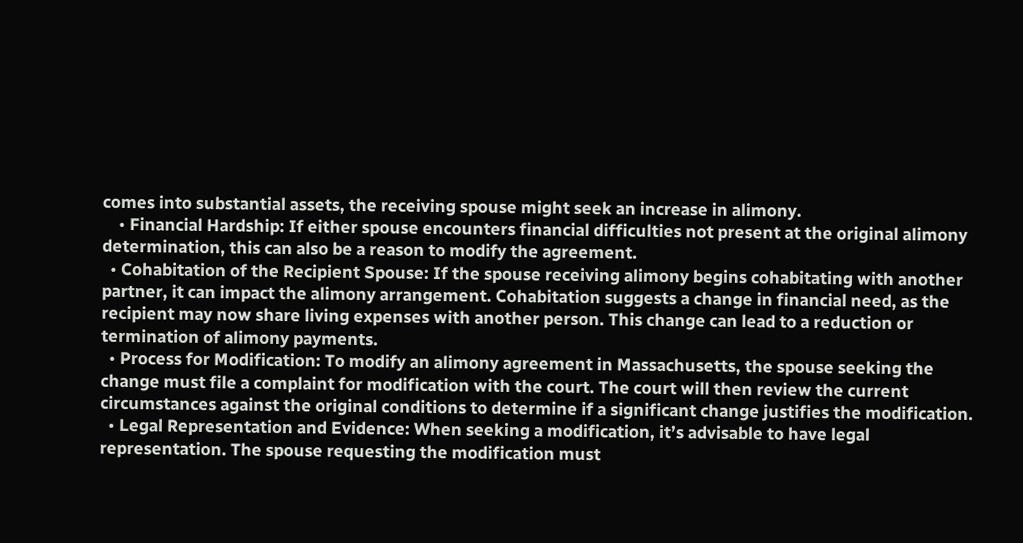comes into substantial assets, the receiving spouse might seek an increase in alimony.
    • Financial Hardship: If either spouse encounters financial difficulties not present at the original alimony determination, this can also be a reason to modify the agreement.
  • Cohabitation of the Recipient Spouse: If the spouse receiving alimony begins cohabitating with another partner, it can impact the alimony arrangement. Cohabitation suggests a change in financial need, as the recipient may now share living expenses with another person. This change can lead to a reduction or termination of alimony payments.
  • Process for Modification: To modify an alimony agreement in Massachusetts, the spouse seeking the change must file a complaint for modification with the court. The court will then review the current circumstances against the original conditions to determine if a significant change justifies the modification.
  • Legal Representation and Evidence: When seeking a modification, it’s advisable to have legal representation. The spouse requesting the modification must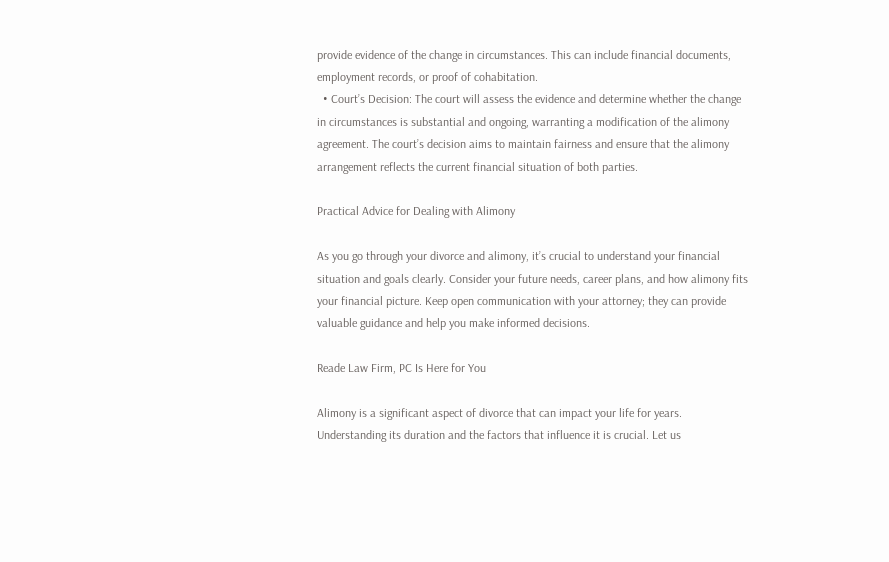provide evidence of the change in circumstances. This can include financial documents, employment records, or proof of cohabitation.
  • Court’s Decision: The court will assess the evidence and determine whether the change in circumstances is substantial and ongoing, warranting a modification of the alimony agreement. The court’s decision aims to maintain fairness and ensure that the alimony arrangement reflects the current financial situation of both parties.

Practical Advice for Dealing with Alimony

As you go through your divorce and alimony, it’s crucial to understand your financial situation and goals clearly. Consider your future needs, career plans, and how alimony fits your financial picture. Keep open communication with your attorney; they can provide valuable guidance and help you make informed decisions.

Reade Law Firm, PC Is Here for You

Alimony is a significant aspect of divorce that can impact your life for years. Understanding its duration and the factors that influence it is crucial. Let us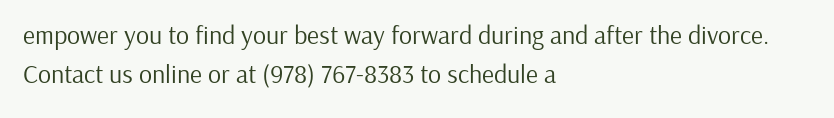empower you to find your best way forward during and after the divorce. Contact us online or at (978) 767-8383 to schedule a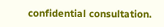confidential consultation.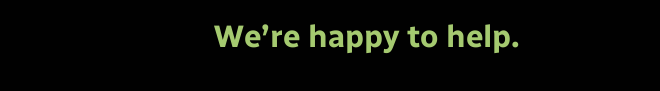We’re happy to help.